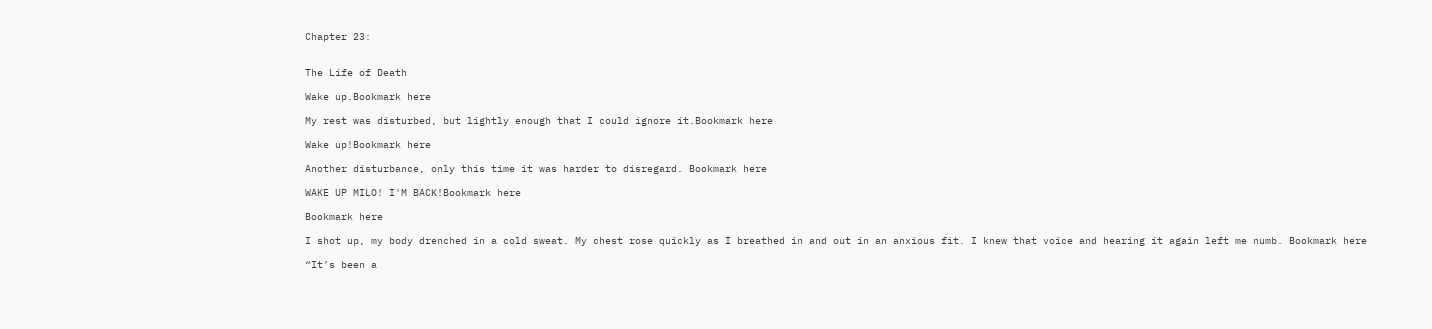Chapter 23:


The Life of Death

Wake up.Bookmark here

My rest was disturbed, but lightly enough that I could ignore it.Bookmark here

Wake up!Bookmark here

Another disturbance, only this time it was harder to disregard. Bookmark here

WAKE UP MILO! I'M BACK!Bookmark here

Bookmark here

I shot up, my body drenched in a cold sweat. My chest rose quickly as I breathed in and out in an anxious fit. I knew that voice and hearing it again left me numb. Bookmark here

“It’s been a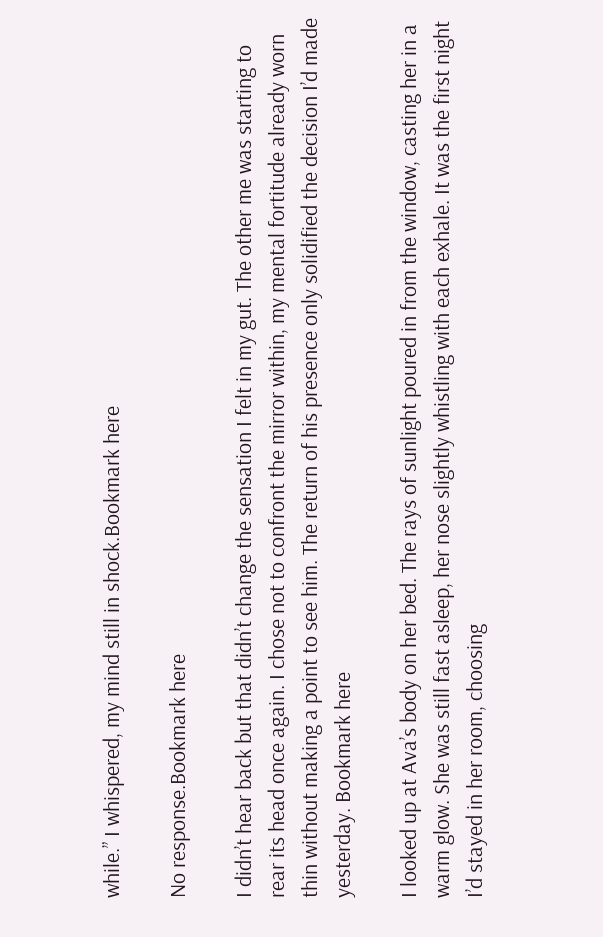while.” I whispered, my mind still in shock.Bookmark here

No response.Bookmark here

I didn’t hear back but that didn’t change the sensation I felt in my gut. The other me was starting to rear its head once again. I chose not to confront the mirror within, my mental fortitude already worn thin without making a point to see him. The return of his presence only solidified the decision I’d made yesterday. Bookmark here

I looked up at Ava’s body on her bed. The rays of sunlight poured in from the window, casting her in a warm glow. She was still fast asleep, her nose slightly whistling with each exhale. It was the first night I’d stayed in her room, choosing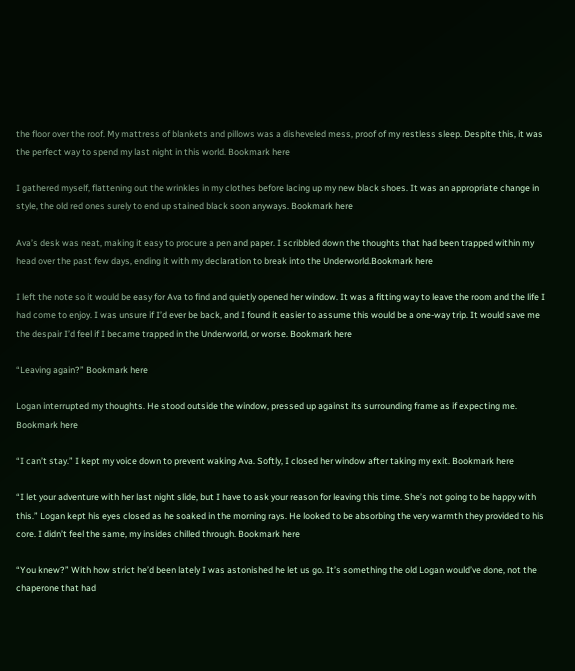the floor over the roof. My mattress of blankets and pillows was a disheveled mess, proof of my restless sleep. Despite this, it was the perfect way to spend my last night in this world. Bookmark here

I gathered myself, flattening out the wrinkles in my clothes before lacing up my new black shoes. It was an appropriate change in style, the old red ones surely to end up stained black soon anyways. Bookmark here

Ava’s desk was neat, making it easy to procure a pen and paper. I scribbled down the thoughts that had been trapped within my head over the past few days, ending it with my declaration to break into the Underworld.Bookmark here

I left the note so it would be easy for Ava to find and quietly opened her window. It was a fitting way to leave the room and the life I had come to enjoy. I was unsure if I’d ever be back, and I found it easier to assume this would be a one-way trip. It would save me the despair I’d feel if I became trapped in the Underworld, or worse. Bookmark here

“Leaving again?” Bookmark here

Logan interrupted my thoughts. He stood outside the window, pressed up against its surrounding frame as if expecting me. Bookmark here

“I can’t stay.” I kept my voice down to prevent waking Ava. Softly, I closed her window after taking my exit. Bookmark here

“I let your adventure with her last night slide, but I have to ask your reason for leaving this time. She’s not going to be happy with this.” Logan kept his eyes closed as he soaked in the morning rays. He looked to be absorbing the very warmth they provided to his core. I didn’t feel the same, my insides chilled through. Bookmark here

“You knew?” With how strict he’d been lately I was astonished he let us go. It’s something the old Logan would’ve done, not the chaperone that had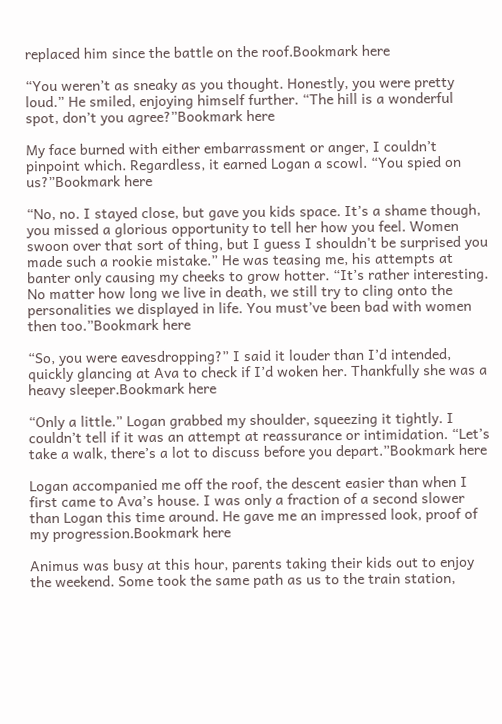replaced him since the battle on the roof.Bookmark here

“You weren’t as sneaky as you thought. Honestly, you were pretty loud.” He smiled, enjoying himself further. “The hill is a wonderful spot, don’t you agree?”Bookmark here

My face burned with either embarrassment or anger, I couldn’t pinpoint which. Regardless, it earned Logan a scowl. “You spied on us?”Bookmark here

“No, no. I stayed close, but gave you kids space. It’s a shame though, you missed a glorious opportunity to tell her how you feel. Women swoon over that sort of thing, but I guess I shouldn't be surprised you made such a rookie mistake.” He was teasing me, his attempts at banter only causing my cheeks to grow hotter. “It’s rather interesting. No matter how long we live in death, we still try to cling onto the personalities we displayed in life. You must’ve been bad with women then too.”Bookmark here

“So, you were eavesdropping?” I said it louder than I’d intended, quickly glancing at Ava to check if I’d woken her. Thankfully she was a heavy sleeper.Bookmark here

“Only a little.” Logan grabbed my shoulder, squeezing it tightly. I couldn’t tell if it was an attempt at reassurance or intimidation. “Let’s take a walk, there’s a lot to discuss before you depart.”Bookmark here

Logan accompanied me off the roof, the descent easier than when I first came to Ava’s house. I was only a fraction of a second slower than Logan this time around. He gave me an impressed look, proof of my progression.Bookmark here

Animus was busy at this hour, parents taking their kids out to enjoy the weekend. Some took the same path as us to the train station,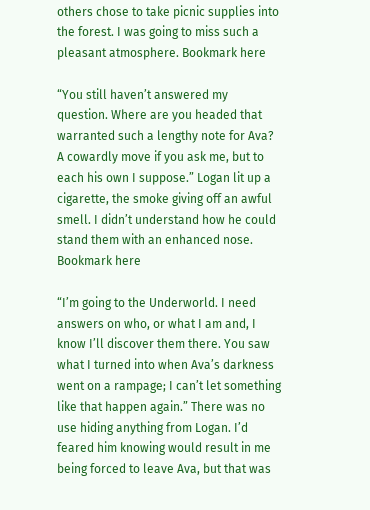others chose to take picnic supplies into the forest. I was going to miss such a pleasant atmosphere. Bookmark here

“You still haven’t answered my question. Where are you headed that warranted such a lengthy note for Ava? A cowardly move if you ask me, but to each his own I suppose.” Logan lit up a cigarette, the smoke giving off an awful smell. I didn’t understand how he could stand them with an enhanced nose. Bookmark here

“I’m going to the Underworld. I need answers on who, or what I am and, I know I’ll discover them there. You saw what I turned into when Ava’s darkness went on a rampage; I can’t let something like that happen again.” There was no use hiding anything from Logan. I’d feared him knowing would result in me being forced to leave Ava, but that was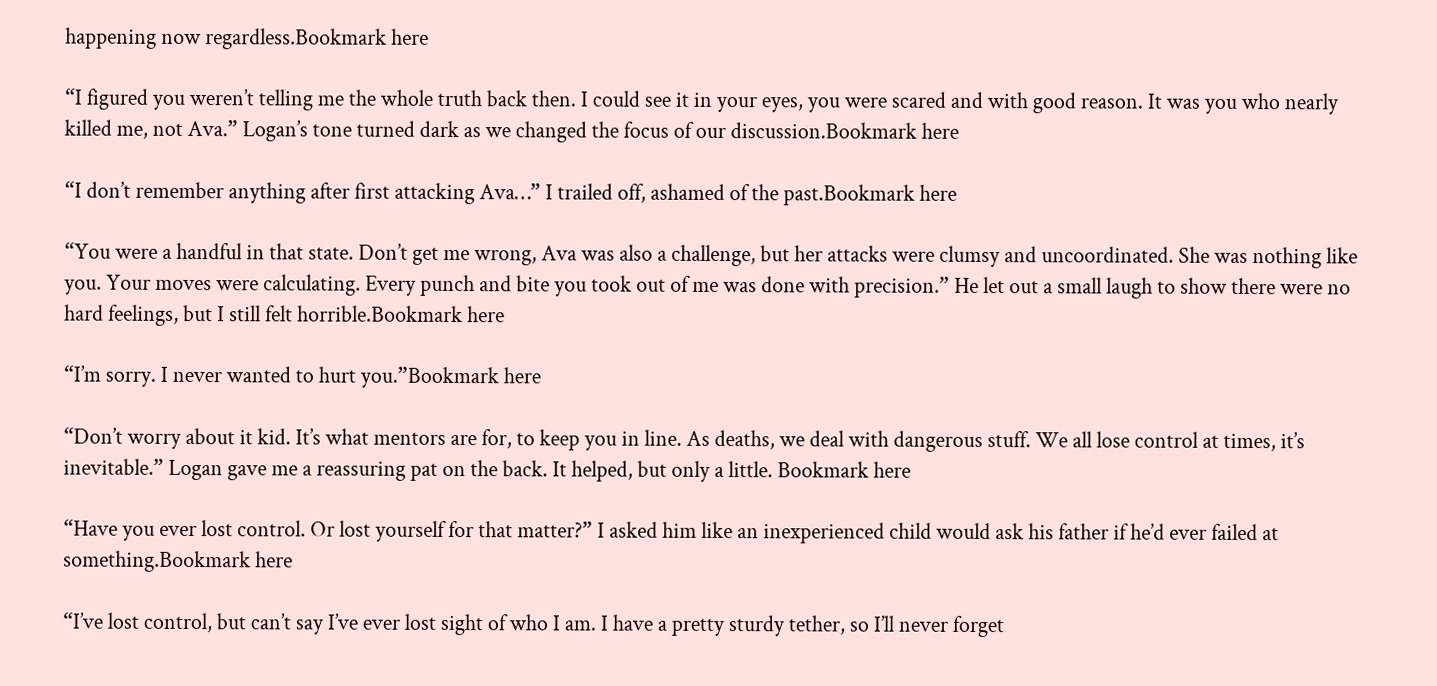happening now regardless.Bookmark here

“I figured you weren’t telling me the whole truth back then. I could see it in your eyes, you were scared and with good reason. It was you who nearly killed me, not Ava.” Logan’s tone turned dark as we changed the focus of our discussion.Bookmark here

“I don’t remember anything after first attacking Ava…” I trailed off, ashamed of the past.Bookmark here

“You were a handful in that state. Don’t get me wrong, Ava was also a challenge, but her attacks were clumsy and uncoordinated. She was nothing like you. Your moves were calculating. Every punch and bite you took out of me was done with precision.” He let out a small laugh to show there were no hard feelings, but I still felt horrible.Bookmark here

“I’m sorry. I never wanted to hurt you.”Bookmark here

“Don’t worry about it kid. It’s what mentors are for, to keep you in line. As deaths, we deal with dangerous stuff. We all lose control at times, it’s inevitable.” Logan gave me a reassuring pat on the back. It helped, but only a little. Bookmark here

“Have you ever lost control. Or lost yourself for that matter?” I asked him like an inexperienced child would ask his father if he’d ever failed at something.Bookmark here

“I’ve lost control, but can’t say I’ve ever lost sight of who I am. I have a pretty sturdy tether, so I’ll never forget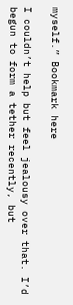myself.” Bookmark here

I couldn’t help but feel jealousy over that. I’d begun to form a tether recently, but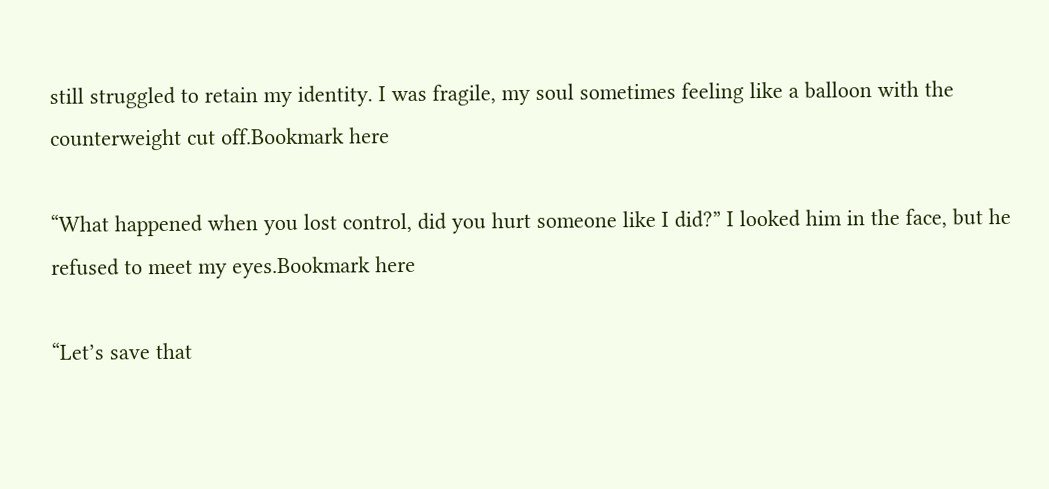still struggled to retain my identity. I was fragile, my soul sometimes feeling like a balloon with the counterweight cut off.Bookmark here

“What happened when you lost control, did you hurt someone like I did?” I looked him in the face, but he refused to meet my eyes.Bookmark here

“Let’s save that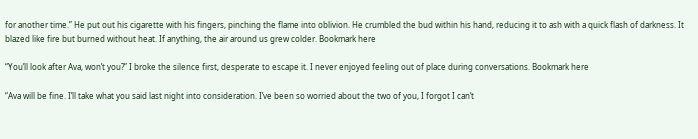for another time.” He put out his cigarette with his fingers, pinching the flame into oblivion. He crumbled the bud within his hand, reducing it to ash with a quick flash of darkness. It blazed like fire but burned without heat. If anything, the air around us grew colder. Bookmark here

“You’ll look after Ava, won’t you?” I broke the silence first, desperate to escape it. I never enjoyed feeling out of place during conversations. Bookmark here

“Ava will be fine. I’ll take what you said last night into consideration. I’ve been so worried about the two of you, I forgot I can’t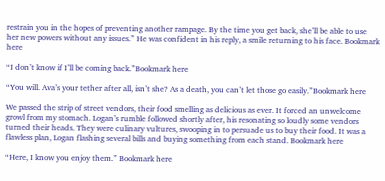restrain you in the hopes of preventing another rampage. By the time you get back, she’ll be able to use her new powers without any issues.” He was confident in his reply, a smile returning to his face. Bookmark here

“I don’t know if I’ll be coming back.”Bookmark here

“You will. Ava’s your tether after all, isn’t she? As a death, you can’t let those go easily.”Bookmark here

We passed the strip of street vendors, their food smelling as delicious as ever. It forced an unwelcome growl from my stomach. Logan’s rumble followed shortly after, his resonating so loudly some vendors turned their heads. They were culinary vultures, swooping in to persuade us to buy their food. It was a flawless plan, Logan flashing several bills and buying something from each stand. Bookmark here

“Here, I know you enjoy them.” Bookmark here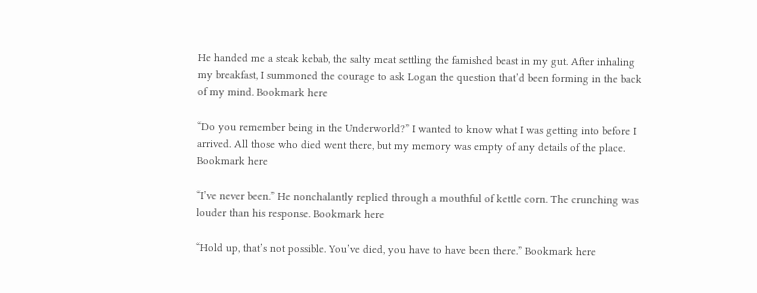He handed me a steak kebab, the salty meat settling the famished beast in my gut. After inhaling my breakfast, I summoned the courage to ask Logan the question that’d been forming in the back of my mind. Bookmark here

“Do you remember being in the Underworld?” I wanted to know what I was getting into before I arrived. All those who died went there, but my memory was empty of any details of the place. Bookmark here

“I’ve never been.” He nonchalantly replied through a mouthful of kettle corn. The crunching was louder than his response. Bookmark here

“Hold up, that’s not possible. You’ve died, you have to have been there.” Bookmark here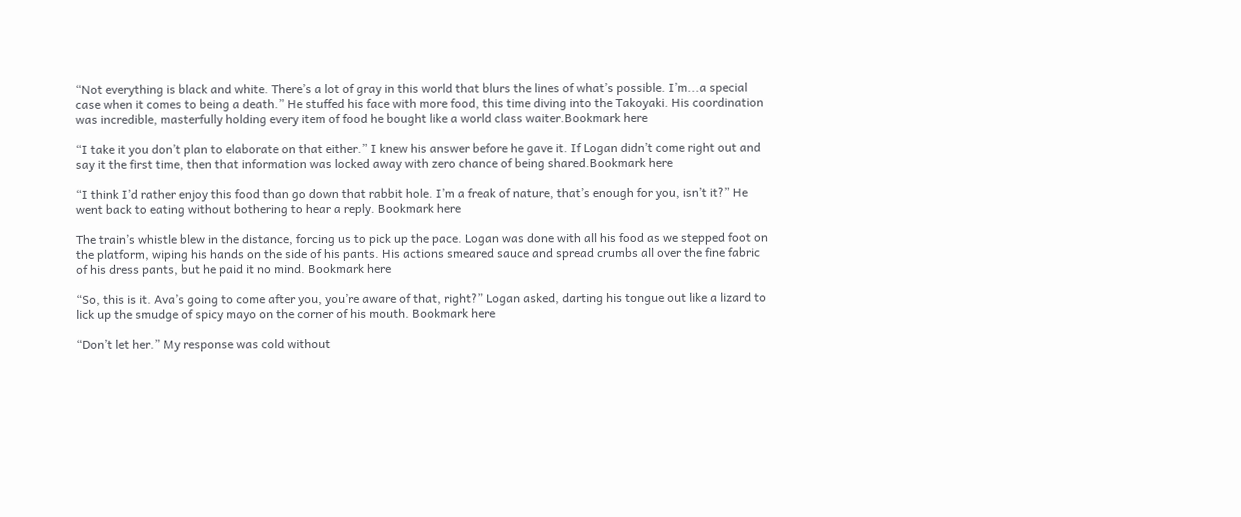“Not everything is black and white. There’s a lot of gray in this world that blurs the lines of what’s possible. I’m...a special case when it comes to being a death.” He stuffed his face with more food, this time diving into the Takoyaki. His coordination was incredible, masterfully holding every item of food he bought like a world class waiter.Bookmark here

“I take it you don’t plan to elaborate on that either.” I knew his answer before he gave it. If Logan didn’t come right out and say it the first time, then that information was locked away with zero chance of being shared.Bookmark here

“I think I’d rather enjoy this food than go down that rabbit hole. I’m a freak of nature, that’s enough for you, isn’t it?” He went back to eating without bothering to hear a reply. Bookmark here

The train’s whistle blew in the distance, forcing us to pick up the pace. Logan was done with all his food as we stepped foot on the platform, wiping his hands on the side of his pants. His actions smeared sauce and spread crumbs all over the fine fabric of his dress pants, but he paid it no mind. Bookmark here

“So, this is it. Ava’s going to come after you, you’re aware of that, right?” Logan asked, darting his tongue out like a lizard to lick up the smudge of spicy mayo on the corner of his mouth. Bookmark here

“Don’t let her.” My response was cold without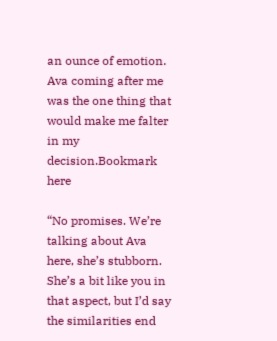an ounce of emotion. Ava coming after me was the one thing that would make me falter in my decision.Bookmark here

“No promises. We’re talking about Ava here, she’s stubborn. She’s a bit like you in that aspect, but I’d say the similarities end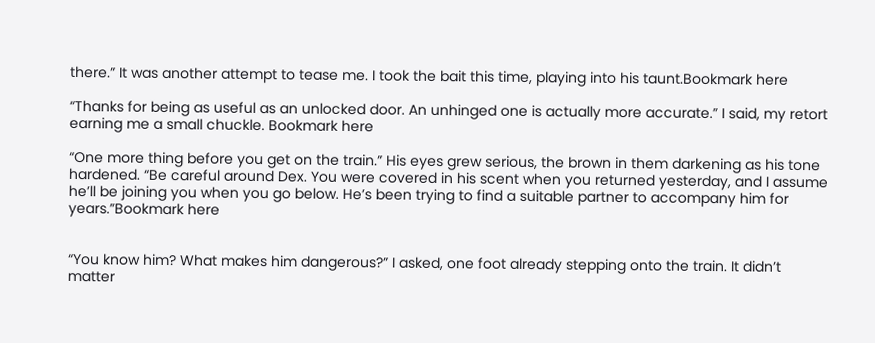there.” It was another attempt to tease me. I took the bait this time, playing into his taunt.Bookmark here

“Thanks for being as useful as an unlocked door. An unhinged one is actually more accurate.” I said, my retort earning me a small chuckle. Bookmark here

“One more thing before you get on the train.” His eyes grew serious, the brown in them darkening as his tone hardened. “Be careful around Dex. You were covered in his scent when you returned yesterday, and I assume he’ll be joining you when you go below. He’s been trying to find a suitable partner to accompany him for years.”Bookmark here


“You know him? What makes him dangerous?” I asked, one foot already stepping onto the train. It didn’t matter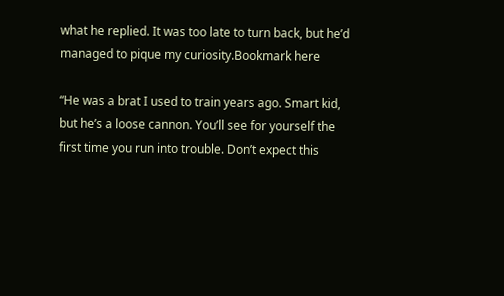what he replied. It was too late to turn back, but he’d managed to pique my curiosity.Bookmark here

“He was a brat I used to train years ago. Smart kid, but he’s a loose cannon. You’ll see for yourself the first time you run into trouble. Don’t expect this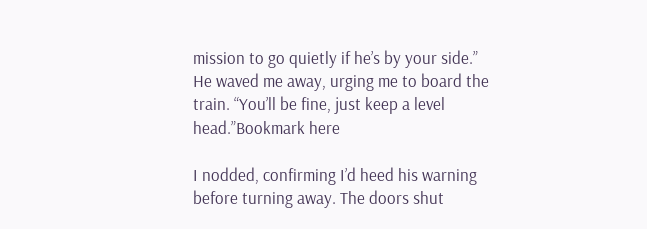mission to go quietly if he’s by your side.” He waved me away, urging me to board the train. “You’ll be fine, just keep a level head.”Bookmark here

I nodded, confirming I’d heed his warning before turning away. The doors shut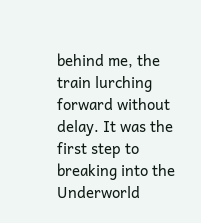behind me, the train lurching forward without delay. It was the first step to breaking into the Underworld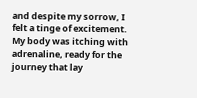and despite my sorrow, I felt a tinge of excitement. My body was itching with adrenaline, ready for the journey that lay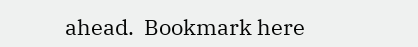ahead.  Bookmark here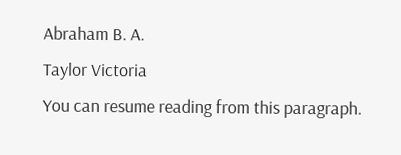Abraham B. A.
Taylor Victoria
You can resume reading from this paragraph.